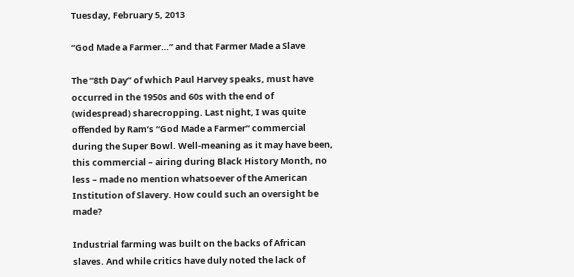Tuesday, February 5, 2013

“God Made a Farmer…” and that Farmer Made a Slave

The “8th Day” of which Paul Harvey speaks, must have occurred in the 1950s and 60s with the end of (widespread) sharecropping. Last night, I was quite offended by Ram’s “God Made a Farmer” commercial during the Super Bowl. Well-meaning as it may have been, this commercial – airing during Black History Month, no less – made no mention whatsoever of the American Institution of Slavery. How could such an oversight be made?

Industrial farming was built on the backs of African slaves. And while critics have duly noted the lack of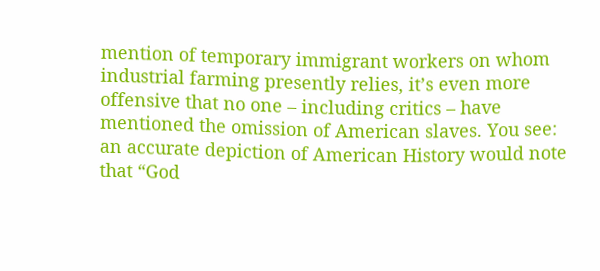mention of temporary immigrant workers on whom industrial farming presently relies, it’s even more offensive that no one – including critics – have mentioned the omission of American slaves. You see: an accurate depiction of American History would note that “God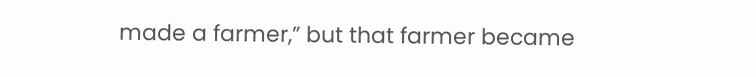made a farmer,” but that farmer became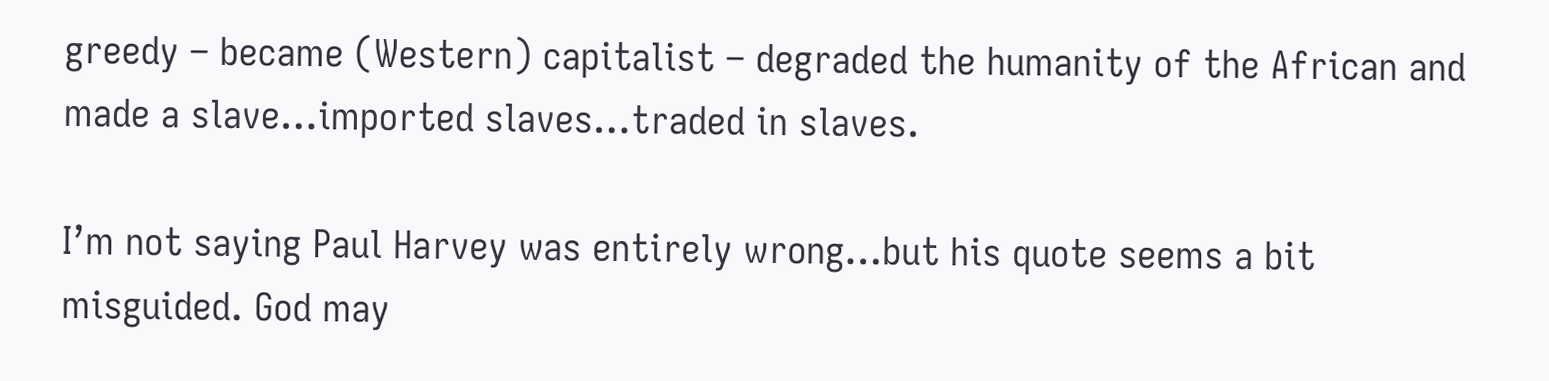greedy – became (Western) capitalist – degraded the humanity of the African and made a slave…imported slaves…traded in slaves.

I’m not saying Paul Harvey was entirely wrong…but his quote seems a bit misguided. God may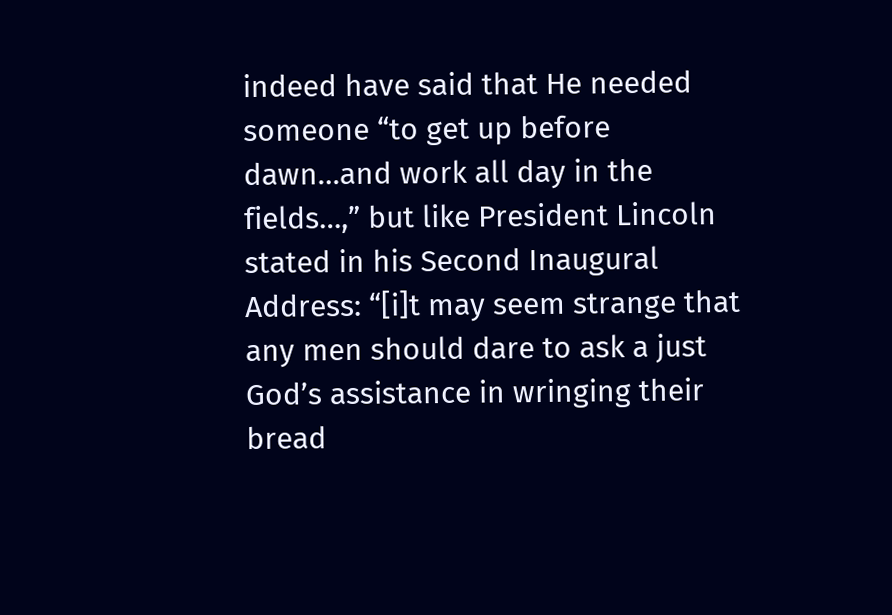indeed have said that He needed someone “to get up before dawn…and work all day in the fields…,” but like President Lincoln stated in his Second Inaugural Address: “[i]t may seem strange that any men should dare to ask a just God’s assistance in wringing their bread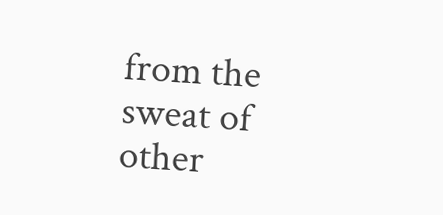from the sweat of other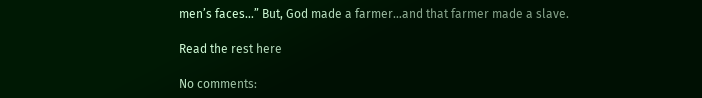men’s faces…” But, God made a farmer…and that farmer made a slave.

Read the rest here

No comments: